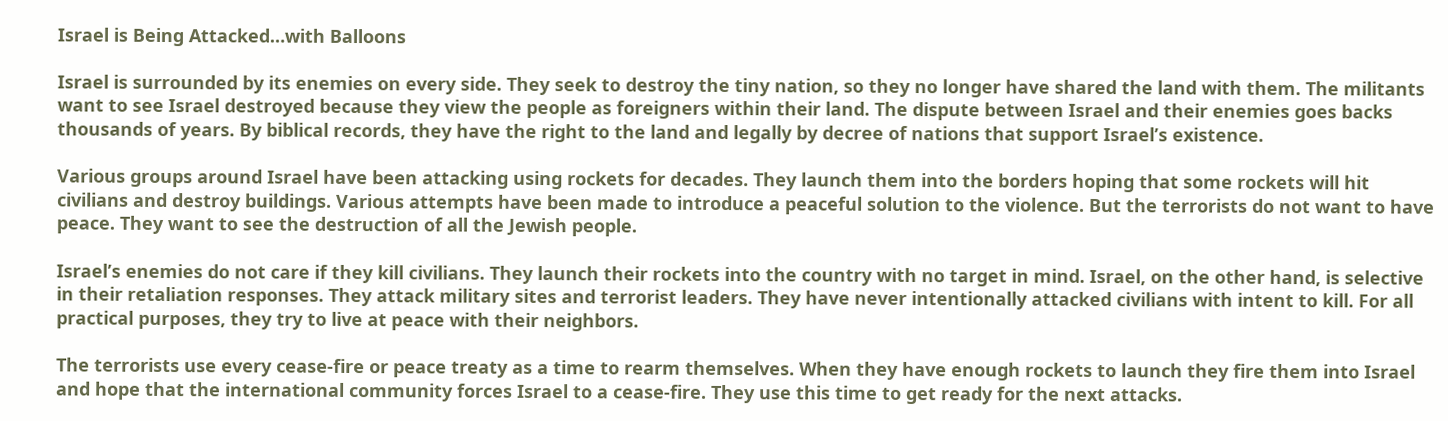Israel is Being Attacked…with Balloons

Israel is surrounded by its enemies on every side. They seek to destroy the tiny nation, so they no longer have shared the land with them. The militants want to see Israel destroyed because they view the people as foreigners within their land. The dispute between Israel and their enemies goes backs thousands of years. By biblical records, they have the right to the land and legally by decree of nations that support Israel’s existence.

Various groups around Israel have been attacking using rockets for decades. They launch them into the borders hoping that some rockets will hit civilians and destroy buildings. Various attempts have been made to introduce a peaceful solution to the violence. But the terrorists do not want to have peace. They want to see the destruction of all the Jewish people.

Israel’s enemies do not care if they kill civilians. They launch their rockets into the country with no target in mind. Israel, on the other hand, is selective in their retaliation responses. They attack military sites and terrorist leaders. They have never intentionally attacked civilians with intent to kill. For all practical purposes, they try to live at peace with their neighbors.

The terrorists use every cease-fire or peace treaty as a time to rearm themselves. When they have enough rockets to launch they fire them into Israel and hope that the international community forces Israel to a cease-fire. They use this time to get ready for the next attacks.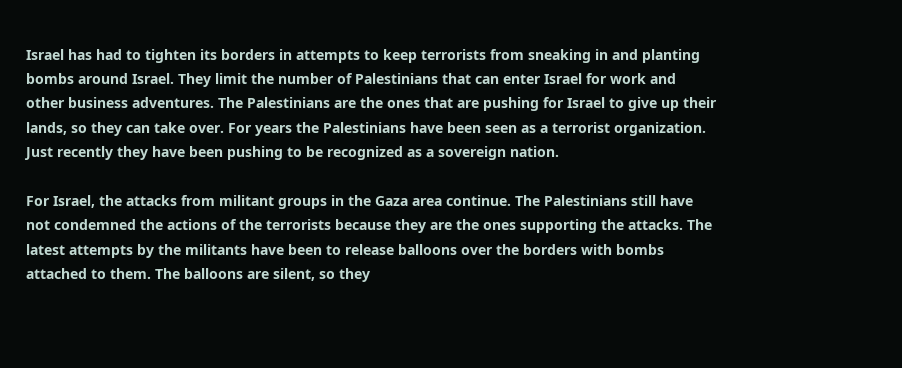Israel has had to tighten its borders in attempts to keep terrorists from sneaking in and planting bombs around Israel. They limit the number of Palestinians that can enter Israel for work and other business adventures. The Palestinians are the ones that are pushing for Israel to give up their lands, so they can take over. For years the Palestinians have been seen as a terrorist organization. Just recently they have been pushing to be recognized as a sovereign nation.

For Israel, the attacks from militant groups in the Gaza area continue. The Palestinians still have not condemned the actions of the terrorists because they are the ones supporting the attacks. The latest attempts by the militants have been to release balloons over the borders with bombs attached to them. The balloons are silent, so they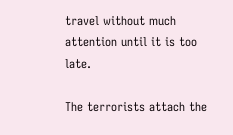travel without much attention until it is too late.

The terrorists attach the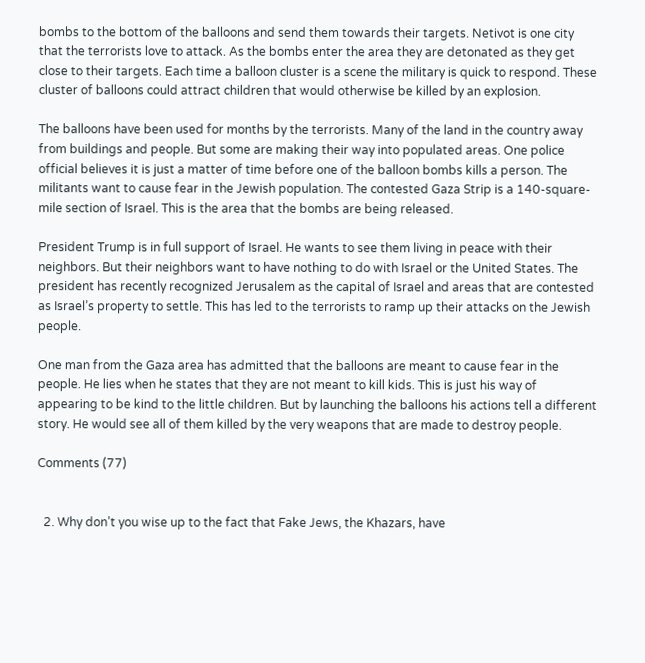bombs to the bottom of the balloons and send them towards their targets. Netivot is one city that the terrorists love to attack. As the bombs enter the area they are detonated as they get close to their targets. Each time a balloon cluster is a scene the military is quick to respond. These cluster of balloons could attract children that would otherwise be killed by an explosion.

The balloons have been used for months by the terrorists. Many of the land in the country away from buildings and people. But some are making their way into populated areas. One police official believes it is just a matter of time before one of the balloon bombs kills a person. The militants want to cause fear in the Jewish population. The contested Gaza Strip is a 140-square-mile section of Israel. This is the area that the bombs are being released.

President Trump is in full support of Israel. He wants to see them living in peace with their neighbors. But their neighbors want to have nothing to do with Israel or the United States. The president has recently recognized Jerusalem as the capital of Israel and areas that are contested as Israel’s property to settle. This has led to the terrorists to ramp up their attacks on the Jewish people.

One man from the Gaza area has admitted that the balloons are meant to cause fear in the people. He lies when he states that they are not meant to kill kids. This is just his way of appearing to be kind to the little children. But by launching the balloons his actions tell a different story. He would see all of them killed by the very weapons that are made to destroy people.

Comments (77)


  2. Why don’t you wise up to the fact that Fake Jews, the Khazars, have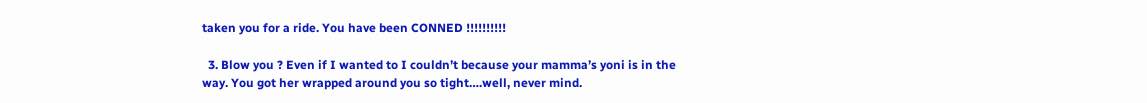taken you for a ride. You have been CONNED !!!!!!!!!!

  3. Blow you ? Even if I wanted to I couldn’t because your mamma’s yoni is in the way. You got her wrapped around you so tight….well, never mind.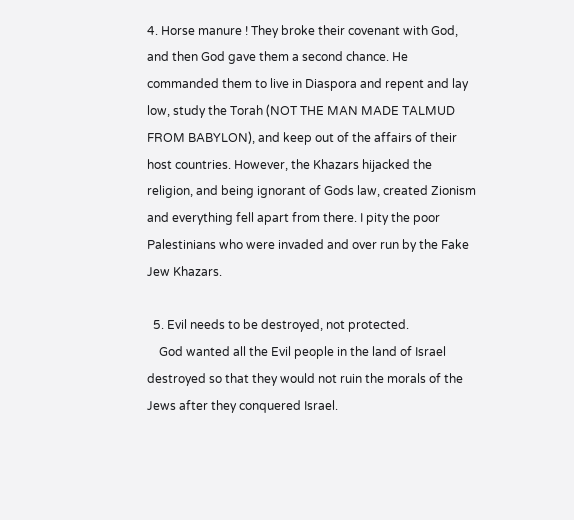4. Horse manure ! They broke their covenant with God, and then God gave them a second chance. He commanded them to live in Diaspora and repent and lay low, study the Torah (NOT THE MAN MADE TALMUD FROM BABYLON), and keep out of the affairs of their host countries. However, the Khazars hijacked the religion, and being ignorant of Gods law, created Zionism and everything fell apart from there. I pity the poor Palestinians who were invaded and over run by the Fake Jew Khazars.

  5. Evil needs to be destroyed, not protected.
    God wanted all the Evil people in the land of Israel destroyed so that they would not ruin the morals of the Jews after they conquered Israel.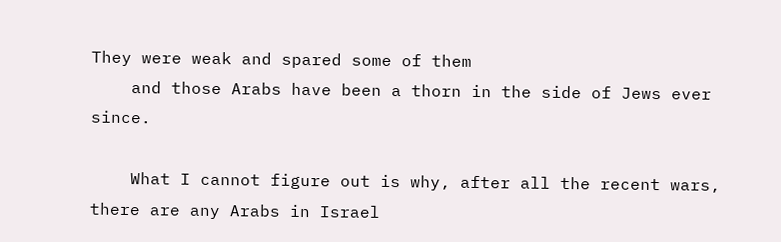They were weak and spared some of them
    and those Arabs have been a thorn in the side of Jews ever since.

    What I cannot figure out is why, after all the recent wars, there are any Arabs in Israel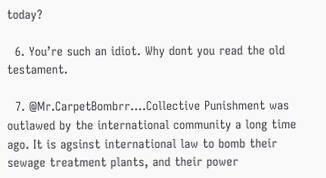today?

  6. You’re such an idiot. Why dont you read the old testament.

  7. @Mr.CarpetBombrr….Collective Punishment was outlawed by the international community a long time ago. It is agsinst international law to bomb their sewage treatment plants, and their power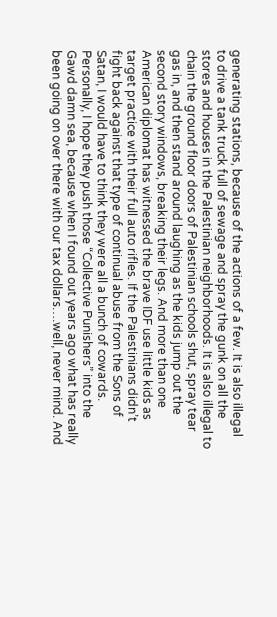generating stations, because of the actions of a few. It is also illegal to drive a tank truck full of sewage and spray the gunk on all the stores and houses in the Palestinian neighborhoods. It is also illegal to chain the ground floor doors of Palestinian schools shut, spray tear gas in, and then stand around laughing as the kids jump out the second story windows, breaking their legs. And more than one American diplomat has witnessed the brave IDF use little kids as target practice with their full auto rifles. If the Palestinians didn’t fight back against that type of continual abuse from the Sons of Satan, I would have to think they were all a bunch of cowards. Personally, I hope they push those “Collective Punishers” into the Gawd damn sea, because when I found out years ago what has really been going on over there with our tax dollars….well, never mind. And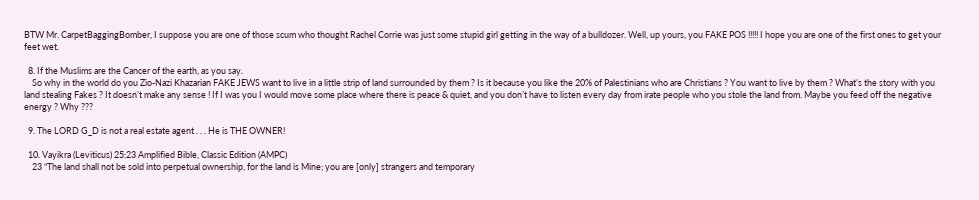BTW Mr. CarpetBaggingBomber, I suppose you are one of those scum who thought Rachel Corrie was just some stupid girl getting in the way of a bulldozer. Well, up yours, you FAKE POS !!!!! I hope you are one of the first ones to get your feet wet.

  8. If the Muslims are the Cancer of the earth, as you say.
    So why in the world do you Zio-Nazi Khazarian FAKE JEWS want to live in a little strip of land surrounded by them ? Is it because you like the 20% of Palestinians who are Christians ? You want to live by them ? What’s the story with you land stealing Fakes ? It doesn’t make any sense ! If I was you I would move some place where there is peace & quiet, and you don’t have to listen every day from irate people who you stole the land from. Maybe you feed off the negative energy ? Why ???

  9. The LORD G_D is not a real estate agent . . . He is THE OWNER!

  10. Vayikra (Leviticus) 25:23 Amplified Bible, Classic Edition (AMPC)
    23 “The land shall not be sold into perpetual ownership, for the land is Mine; you are [only] strangers and temporary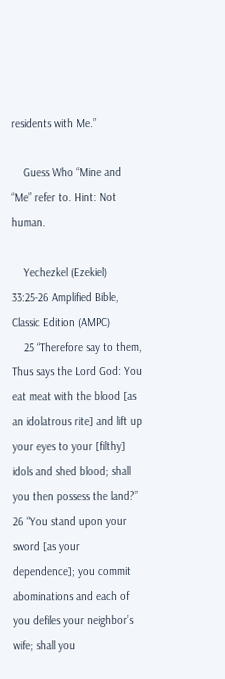residents with Me.”

    Guess Who “Mine and “Me” refer to. Hint: Not human.

    Yechezkel (Ezekiel) 33:25-26 Amplified Bible, Classic Edition (AMPC)
    25 “Therefore say to them, Thus says the Lord God: You eat meat with the blood [as an idolatrous rite] and lift up your eyes to your [filthy] idols and shed blood; shall you then possess the land?” 26 “You stand upon your sword [as your dependence]; you commit abominations and each of you defiles your neighbor’s wife; shall you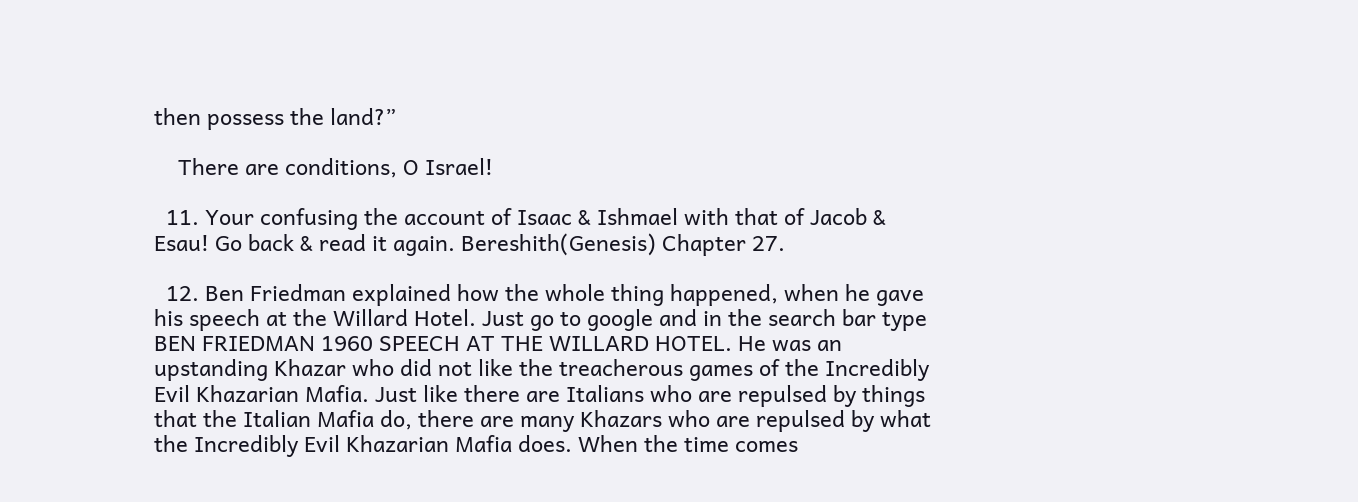then possess the land?”

    There are conditions, O Israel!

  11. Your confusing the account of Isaac & Ishmael with that of Jacob & Esau! Go back & read it again. Bereshith(Genesis) Chapter 27.

  12. Ben Friedman explained how the whole thing happened, when he gave his speech at the Willard Hotel. Just go to google and in the search bar type BEN FRIEDMAN 1960 SPEECH AT THE WILLARD HOTEL. He was an upstanding Khazar who did not like the treacherous games of the Incredibly Evil Khazarian Mafia. Just like there are Italians who are repulsed by things that the Italian Mafia do, there are many Khazars who are repulsed by what the Incredibly Evil Khazarian Mafia does. When the time comes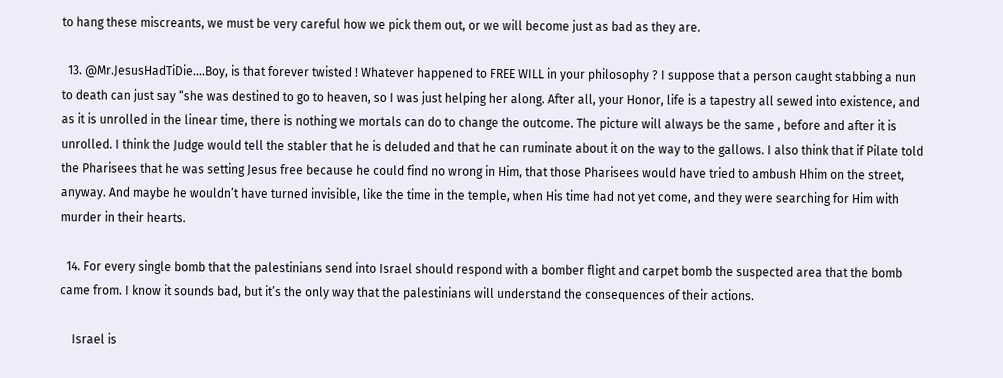to hang these miscreants, we must be very careful how we pick them out, or we will become just as bad as they are.

  13. @Mr.JesusHadTiDie….Boy, is that forever twisted ! Whatever happened to FREE WILL in your philosophy ? I suppose that a person caught stabbing a nun to death can just say “she was destined to go to heaven, so I was just helping her along. After all, your Honor, life is a tapestry all sewed into existence, and as it is unrolled in the linear time, there is nothing we mortals can do to change the outcome. The picture will always be the same , before and after it is unrolled. I think the Judge would tell the stabler that he is deluded and that he can ruminate about it on the way to the gallows. I also think that if Pilate told the Pharisees that he was setting Jesus free because he could find no wrong in Him, that those Pharisees would have tried to ambush Hhim on the street, anyway. And maybe he wouldn’t have turned invisible, like the time in the temple, when His time had not yet come, and they were searching for Him with murder in their hearts.

  14. For every single bomb that the palestinians send into Israel should respond with a bomber flight and carpet bomb the suspected area that the bomb came from. I know it sounds bad, but it’s the only way that the palestinians will understand the consequences of their actions.

    Israel is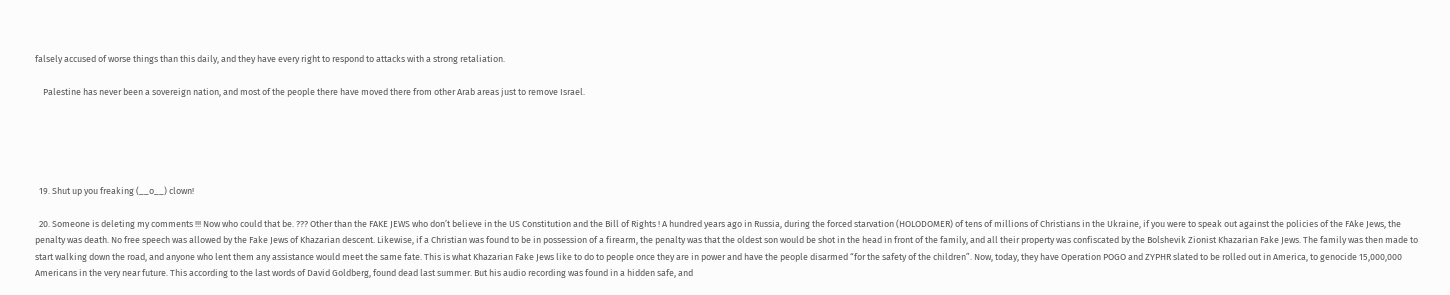falsely accused of worse things than this daily, and they have every right to respond to attacks with a strong retaliation.

    Palestine has never been a sovereign nation, and most of the people there have moved there from other Arab areas just to remove Israel.





  19. Shut up you freaking (__o__) clown!

  20. Someone is deleting my comments !!! Now who could that be. ??? Other than the FAKE JEWS who don’t believe in the US Constitution and the Bill of Rights ! A hundred years ago in Russia, during the forced starvation (HOLODOMER) of tens of millions of Christians in the Ukraine, if you were to speak out against the policies of the FAke Jews, the penalty was death. No free speech was allowed by the Fake Jews of Khazarian descent. Likewise, if a Christian was found to be in possession of a firearm, the penalty was that the oldest son would be shot in the head in front of the family, and all their property was confiscated by the Bolshevik Zionist Khazarian Fake Jews. The family was then made to start walking down the road, and anyone who lent them any assistance would meet the same fate. This is what Khazarian Fake Jews like to do to people once they are in power and have the people disarmed “for the safety of the children”. Now, today, they have Operation POGO and ZYPHR slated to be rolled out in America, to genocide 15,000,000 Americans in the very near future. This according to the last words of David Goldberg, found dead last summer. But his audio recording was found in a hidden safe, and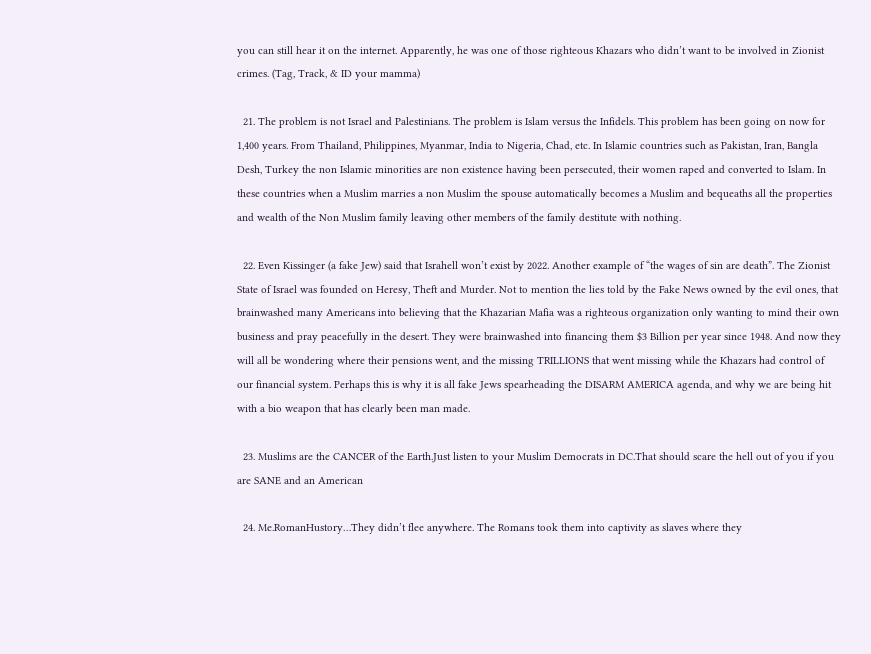you can still hear it on the internet. Apparently, he was one of those righteous Khazars who didn’t want to be involved in Zionist crimes. (Tag, Track, & ID your mamma)

  21. The problem is not Israel and Palestinians. The problem is Islam versus the Infidels. This problem has been going on now for 1,400 years. From Thailand, Philippines, Myanmar, India to Nigeria, Chad, etc. In Islamic countries such as Pakistan, Iran, Bangla Desh, Turkey the non Islamic minorities are non existence having been persecuted, their women raped and converted to Islam. In these countries when a Muslim marries a non Muslim the spouse automatically becomes a Muslim and bequeaths all the properties and wealth of the Non Muslim family leaving other members of the family destitute with nothing.

  22. Even Kissinger (a fake Jew) said that Israhell won’t exist by 2022. Another example of “the wages of sin are death”. The Zionist State of Israel was founded on Heresy, Theft and Murder. Not to mention the lies told by the Fake News owned by the evil ones, that brainwashed many Americans into believing that the Khazarian Mafia was a righteous organization only wanting to mind their own business and pray peacefully in the desert. They were brainwashed into financing them $3 Billion per year since 1948. And now they will all be wondering where their pensions went, and the missing TRILLIONS that went missing while the Khazars had control of our financial system. Perhaps this is why it is all fake Jews spearheading the DISARM AMERICA agenda, and why we are being hit with a bio weapon that has clearly been man made.

  23. Muslims are the CANCER of the Earth.Just listen to your Muslim Democrats in DC.That should scare the hell out of you if you are SANE and an American

  24. Me.RomanHustory…They didn’t flee anywhere. The Romans took them into captivity as slaves where they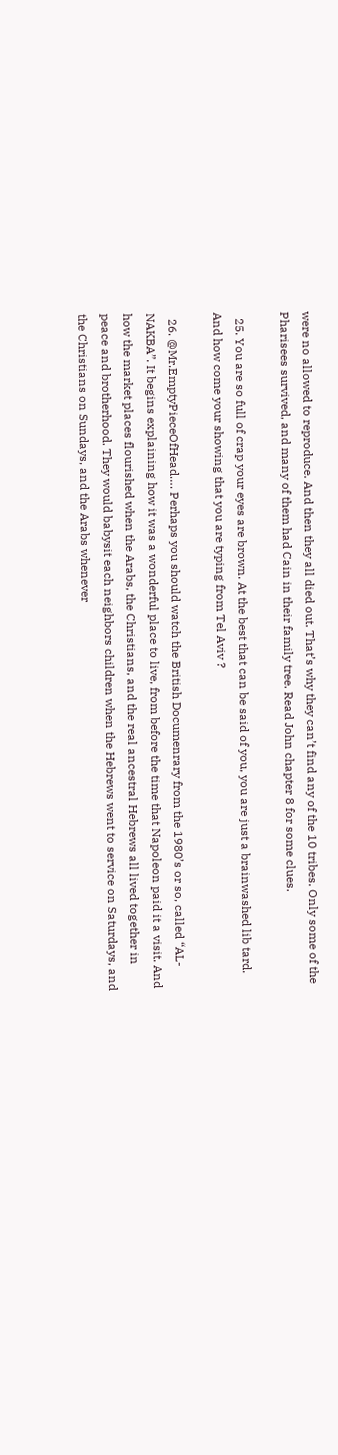were no allowed to reproduce. And then they all died out. That’s why they can’t find any of the 10 tribes. Only some of the Pharisees survived, and many of them had Cain in their family tree. Read John chapter 8 for some clues.

  25. You are so full of crap your eyes are brown. At the best that can be said of you, you are just a brainwashed lib tard. And how come your showing that you are typing from Tel Aviv ?

  26. @Mr.EmptyPieceOfHead…. Perhaps you should watch the British Documenrary from the 1980’s or so, called “AL-NAKBA”. It begins explaining how it was a wonderful place to live, from before the time that Napoleon paid it a visit. And how the market places flourished when the Arabs, the Christians, and the real ancestral Hebrews all lived together in peace and brotherhood. They would babysit each neighbors children when the Hebrews went to service on Saturdays, and the Christians on Sundays, and the Arabs whenever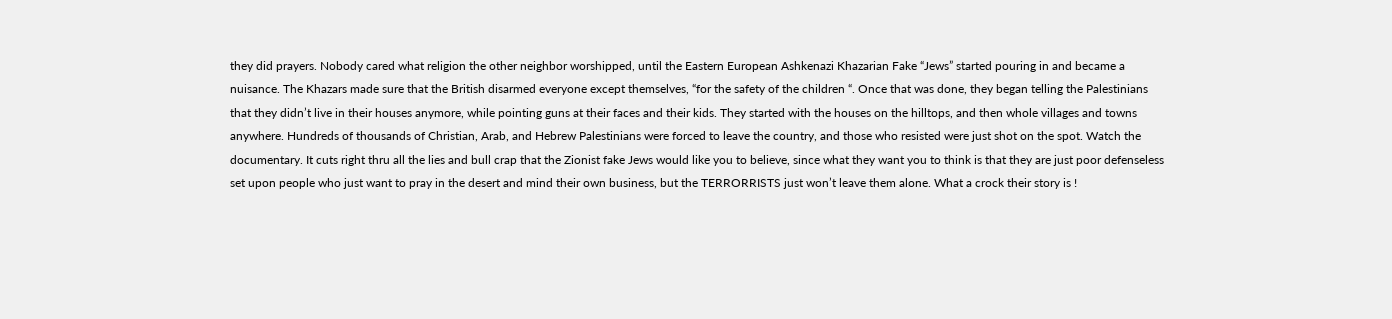they did prayers. Nobody cared what religion the other neighbor worshipped, until the Eastern European Ashkenazi Khazarian Fake “Jews” started pouring in and became a nuisance. The Khazars made sure that the British disarmed everyone except themselves, “for the safety of the children “. Once that was done, they began telling the Palestinians that they didn’t live in their houses anymore, while pointing guns at their faces and their kids. They started with the houses on the hilltops, and then whole villages and towns anywhere. Hundreds of thousands of Christian, Arab, and Hebrew Palestinians were forced to leave the country, and those who resisted were just shot on the spot. Watch the documentary. It cuts right thru all the lies and bull crap that the Zionist fake Jews would like you to believe, since what they want you to think is that they are just poor defenseless set upon people who just want to pray in the desert and mind their own business, but the TERRORRISTS just won’t leave them alone. What a crock their story is !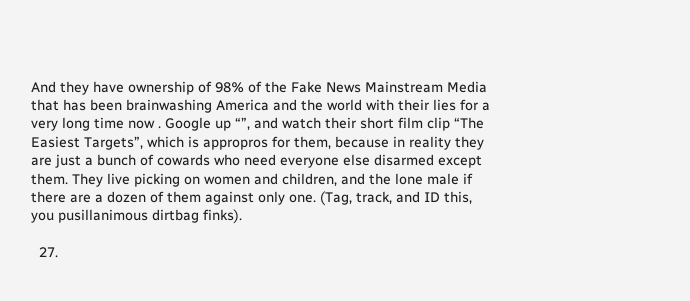And they have ownership of 98% of the Fake News Mainstream Media that has been brainwashing America and the world with their lies for a very long time now . Google up “”, and watch their short film clip “The Easiest Targets”, which is appropros for them, because in reality they are just a bunch of cowards who need everyone else disarmed except them. They live picking on women and children, and the lone male if there are a dozen of them against only one. (Tag, track, and ID this, you pusillanimous dirtbag finks).

  27.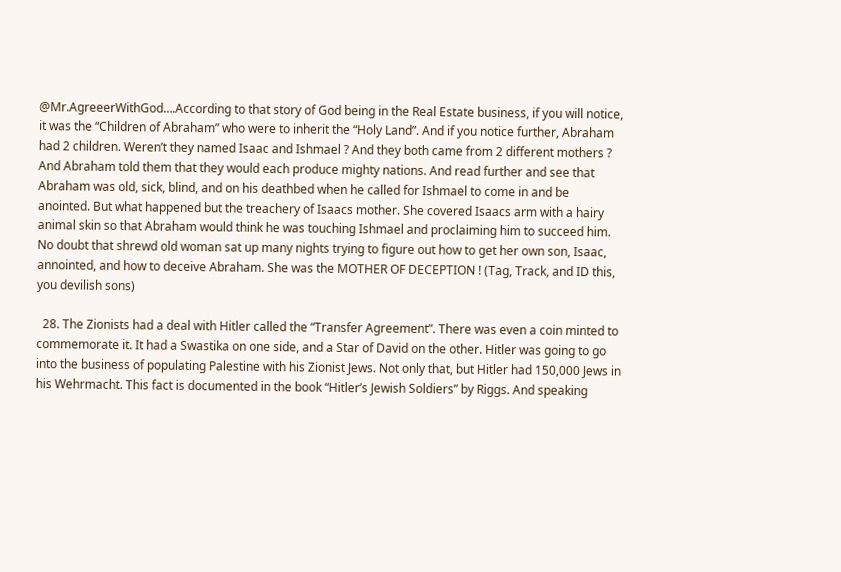@Mr.AgreeerWithGod….According to that story of God being in the Real Estate business, if you will notice, it was the “Children of Abraham” who were to inherit the “Holy Land”. And if you notice further, Abraham had 2 children. Weren’t they named Isaac and Ishmael ? And they both came from 2 different mothers ? And Abraham told them that they would each produce mighty nations. And read further and see that Abraham was old, sick, blind, and on his deathbed when he called for Ishmael to come in and be anointed. But what happened but the treachery of Isaacs mother. She covered Isaacs arm with a hairy animal skin so that Abraham would think he was touching Ishmael and proclaiming him to succeed him. No doubt that shrewd old woman sat up many nights trying to figure out how to get her own son, Isaac, annointed, and how to deceive Abraham. She was the MOTHER OF DECEPTION ! (Tag, Track, and ID this, you devilish sons)

  28. The Zionists had a deal with Hitler called the “Transfer Agreement”. There was even a coin minted to commemorate it. It had a Swastika on one side, and a Star of David on the other. Hitler was going to go into the business of populating Palestine with his Zionist Jews. Not only that, but Hitler had 150,000 Jews in his Wehrmacht. This fact is documented in the book “Hitler’s Jewish Soldiers” by Riggs. And speaking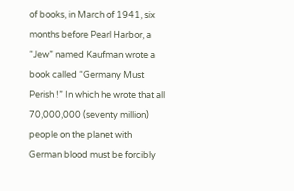of books, in March of 1941, six months before Pearl Harbor, a “Jew” named Kaufman wrote a book called “Germany Must Perish !” In which he wrote that all 70,000,000 (seventy million) people on the planet with German blood must be forcibly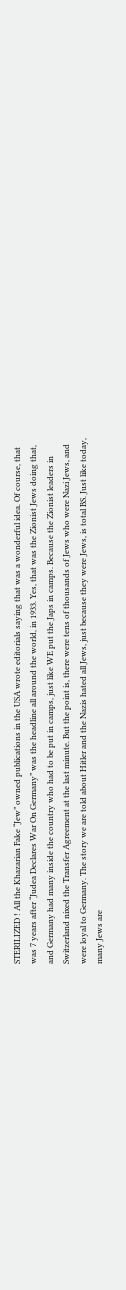STERILIZED ! All the Khazarian Fake “Jew” owned publications in the USA wrote editorials saying that was a wonderful idea. Of course, that was 7 years after “Judea Declares War On Germany” was the headline all around the world, in 1933. Yes, that was the Zionist Jews doing that, and Germany had many inside the country who had to be put in camps, just like WE put the Japs in camps. Because the Zionist leaders in Switzerland nixed the Transfer Agreement at the last minute. But the point is, there were tens of thousands of Jews who were Nazi Jews, and were loyal to Germany. The story we are told about Hitler and the Nazis hated all Jews, just because they were Jews, is total BS. Just like today, many Jews are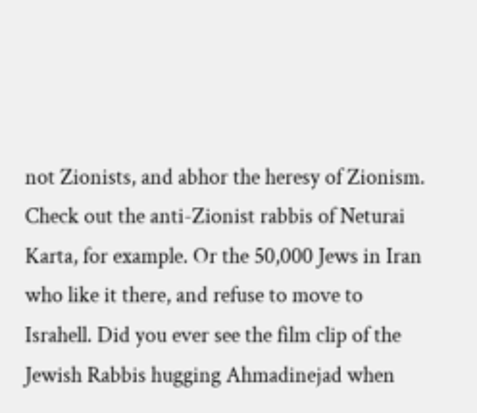not Zionists, and abhor the heresy of Zionism. Check out the anti-Zionist rabbis of Neturai Karta, for example. Or the 50,000 Jews in Iran who like it there, and refuse to move to Israhell. Did you ever see the film clip of the Jewish Rabbis hugging Ahmadinejad when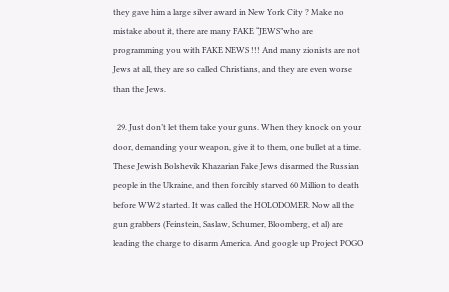they gave him a large silver award in New York City ? Make no mistake about it, there are many FAKE “JEWS”who are programming you with FAKE NEWS !!! And many zionists are not Jews at all, they are so called Christians, and they are even worse than the Jews.

  29. Just don’t let them take your guns. When they knock on your door, demanding your weapon, give it to them, one bullet at a time. These Jewish Bolshevik Khazarian Fake Jews disarmed the Russian people in the Ukraine, and then forcibly starved 60 Million to death before WW2 started. It was called the HOLODOMER. Now all the gun grabbers (Feinstein, Saslaw, Schumer, Bloomberg, et al) are leading the charge to disarm America. And google up Project POGO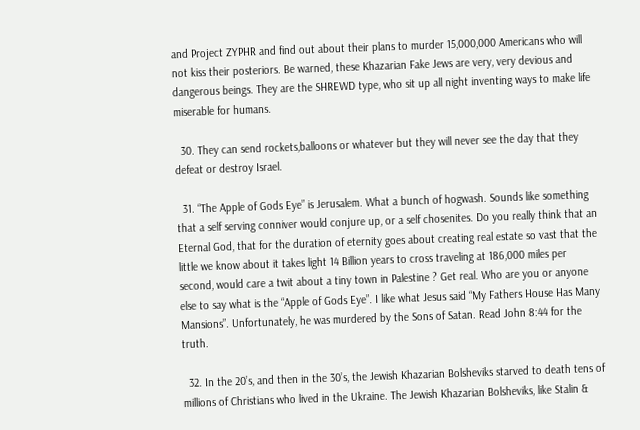and Project ZYPHR and find out about their plans to murder 15,000,000 Americans who will not kiss their posteriors. Be warned, these Khazarian Fake Jews are very, very devious and dangerous beings. They are the SHREWD type, who sit up all night inventing ways to make life miserable for humans.

  30. They can send rockets,balloons or whatever but they will never see the day that they defeat or destroy Israel.

  31. “The Apple of Gods Eye” is Jerusalem. What a bunch of hogwash. Sounds like something that a self serving conniver would conjure up, or a self chosenites. Do you really think that an Eternal God, that for the duration of eternity goes about creating real estate so vast that the little we know about it takes light 14 Billion years to cross traveling at 186,000 miles per second, would care a twit about a tiny town in Palestine ? Get real. Who are you or anyone else to say what is the “Apple of Gods Eye”. I like what Jesus said “My Fathers House Has Many Mansions”. Unfortunately, he was murdered by the Sons of Satan. Read John 8:44 for the truth.

  32. In the 20’s, and then in the 30’s, the Jewish Khazarian Bolsheviks starved to death tens of millions of Christians who lived in the Ukraine. The Jewish Khazarian Bolsheviks, like Stalin &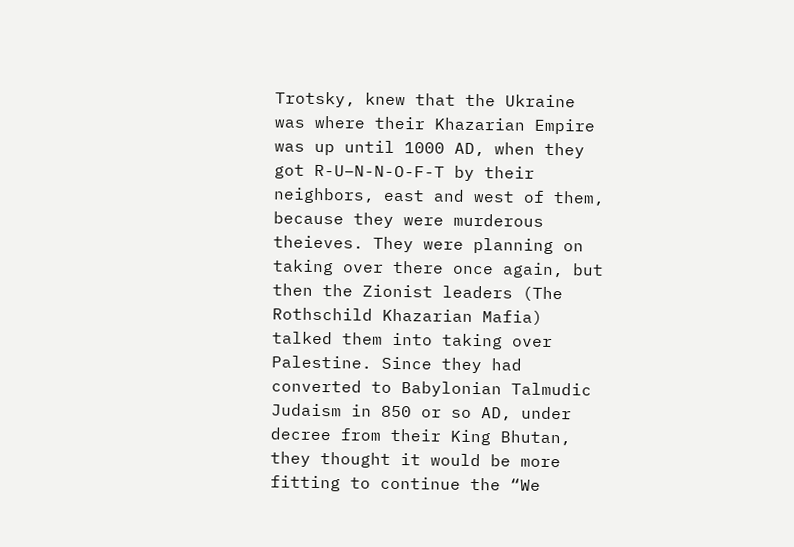Trotsky, knew that the Ukraine was where their Khazarian Empire was up until 1000 AD, when they got R-U–N-N-O-F-T by their neighbors, east and west of them, because they were murderous theieves. They were planning on taking over there once again, but then the Zionist leaders (The Rothschild Khazarian Mafia) talked them into taking over Palestine. Since they had converted to Babylonian Talmudic Judaism in 850 or so AD, under decree from their King Bhutan, they thought it would be more fitting to continue the “We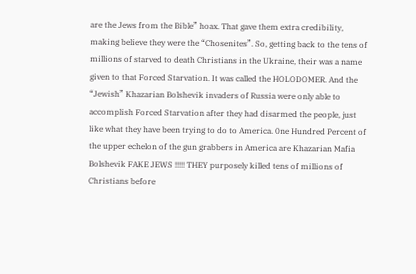are the Jews from the Bible” hoax. That gave them extra credibility, making believe they were the “Chosenites”. So, getting back to the tens of millions of starved to death Christians in the Ukraine, their was a name given to that Forced Starvation. It was called the HOLODOMER. And the “Jewish” Khazarian Bolshevik invaders of Russia were only able to accomplish Forced Starvation after they had disarmed the people, just like what they have been trying to do to America. 0ne Hundred Percent of the upper echelon of the gun grabbers in America are Khazarian Mafia Bolshevik FAKE JEWS !!!!! THEY purposely killed tens of millions of Christians before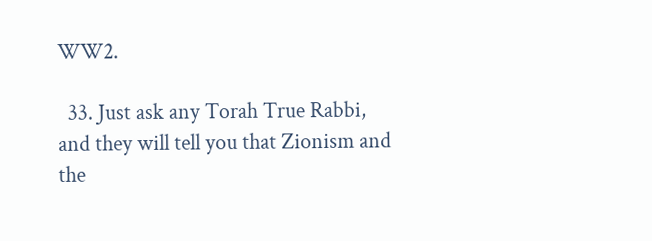WW2.

  33. Just ask any Torah True Rabbi, and they will tell you that Zionism and the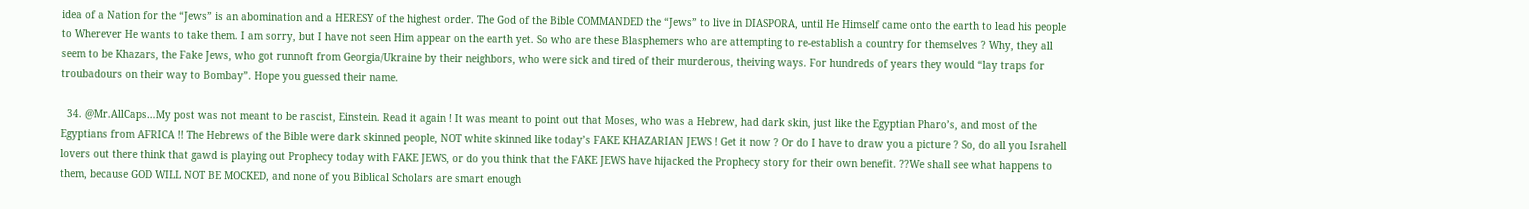idea of a Nation for the “Jews” is an abomination and a HERESY of the highest order. The God of the Bible COMMANDED the “Jews” to live in DIASPORA, until He Himself came onto the earth to lead his people to Wherever He wants to take them. I am sorry, but I have not seen Him appear on the earth yet. So who are these Blasphemers who are attempting to re-establish a country for themselves ? Why, they all seem to be Khazars, the Fake Jews, who got runnoft from Georgia/Ukraine by their neighbors, who were sick and tired of their murderous, theiving ways. For hundreds of years they would “lay traps for troubadours on their way to Bombay”. Hope you guessed their name.

  34. @Mr.AllCaps…My post was not meant to be rascist, Einstein. Read it again ! It was meant to point out that Moses, who was a Hebrew, had dark skin, just like the Egyptian Pharo’s, and most of the Egyptians from AFRICA !! The Hebrews of the Bible were dark skinned people, NOT white skinned like today’s FAKE KHAZARIAN JEWS ! Get it now ? Or do I have to draw you a picture ? So, do all you Israhell lovers out there think that gawd is playing out Prophecy today with FAKE JEWS, or do you think that the FAKE JEWS have hijacked the Prophecy story for their own benefit. ??We shall see what happens to them, because GOD WILL NOT BE MOCKED, and none of you Biblical Scholars are smart enough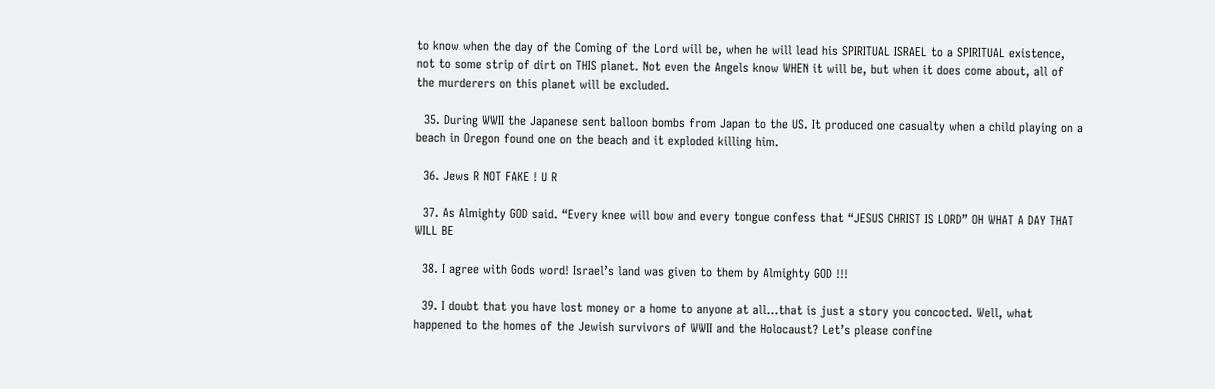to know when the day of the Coming of the Lord will be, when he will lead his SPIRITUAL ISRAEL to a SPIRITUAL existence, not to some strip of dirt on THIS planet. Not even the Angels know WHEN it will be, but when it does come about, all of the murderers on this planet will be excluded.

  35. During WWII the Japanese sent balloon bombs from Japan to the US. It produced one casualty when a child playing on a beach in Oregon found one on the beach and it exploded killing him.

  36. Jews R NOT FAKE ! U R

  37. As Almighty GOD said. “Every knee will bow and every tongue confess that “JESUS CHRIST IS LORD” OH WHAT A DAY THAT WILL BE

  38. I agree with Gods word! Israel’s land was given to them by Almighty GOD !!!

  39. I doubt that you have lost money or a home to anyone at all…that is just a story you concocted. Well, what happened to the homes of the Jewish survivors of WWII and the Holocaust? Let’s please confine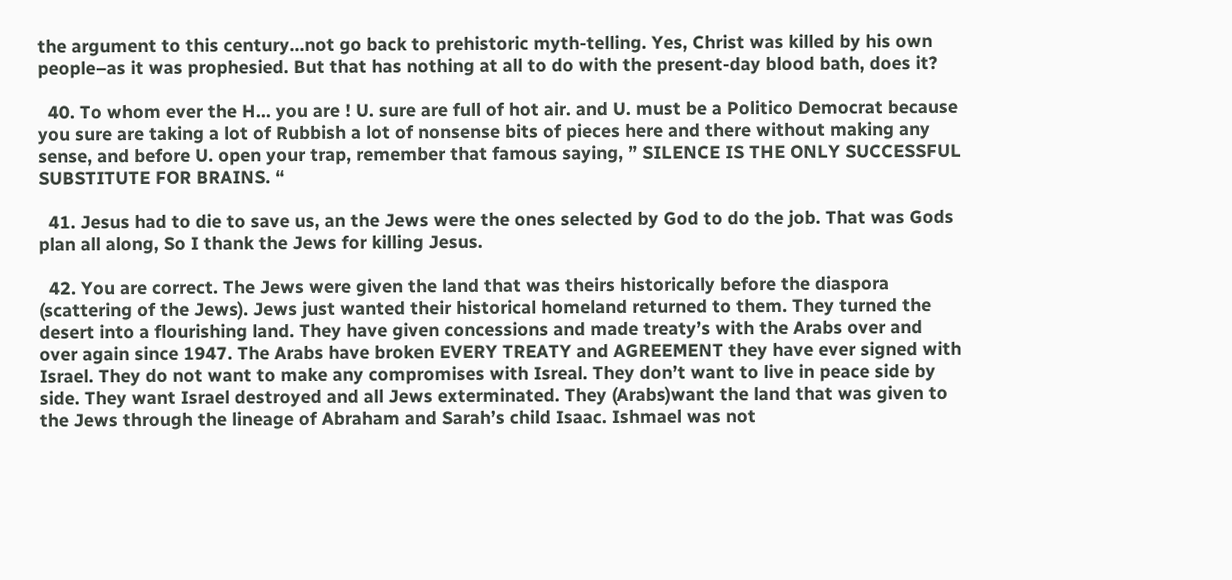the argument to this century…not go back to prehistoric myth-telling. Yes, Christ was killed by his own people–as it was prophesied. But that has nothing at all to do with the present-day blood bath, does it?

  40. To whom ever the H… you are ! U. sure are full of hot air. and U. must be a Politico Democrat because you sure are taking a lot of Rubbish a lot of nonsense bits of pieces here and there without making any sense, and before U. open your trap, remember that famous saying, ” SILENCE IS THE ONLY SUCCESSFUL SUBSTITUTE FOR BRAINS. “

  41. Jesus had to die to save us, an the Jews were the ones selected by God to do the job. That was Gods plan all along, So I thank the Jews for killing Jesus.

  42. You are correct. The Jews were given the land that was theirs historically before the diaspora (scattering of the Jews). Jews just wanted their historical homeland returned to them. They turned the desert into a flourishing land. They have given concessions and made treaty’s with the Arabs over and over again since 1947. The Arabs have broken EVERY TREATY and AGREEMENT they have ever signed with Israel. They do not want to make any compromises with Isreal. They don’t want to live in peace side by side. They want Israel destroyed and all Jews exterminated. They (Arabs)want the land that was given to the Jews through the lineage of Abraham and Sarah’s child Isaac. Ishmael was not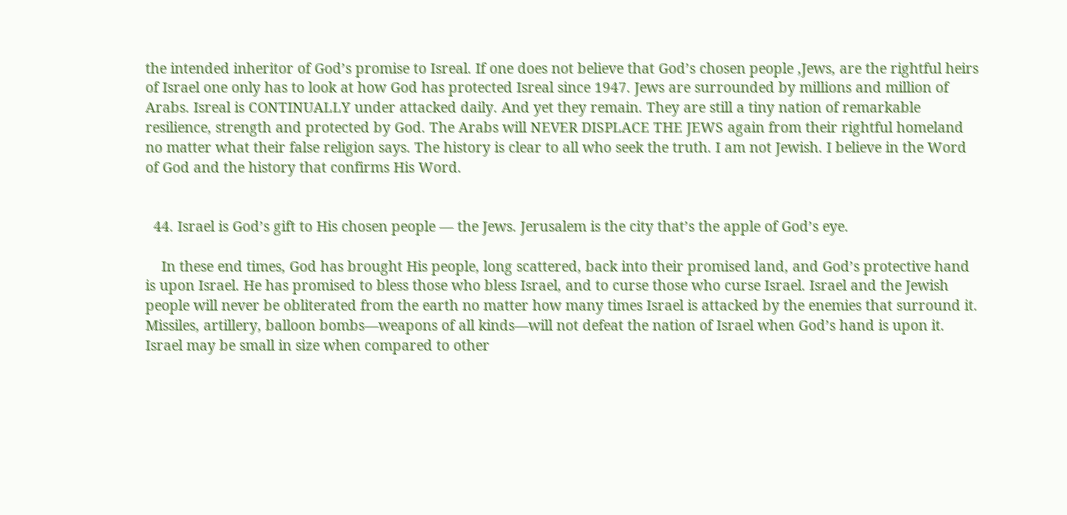the intended inheritor of God’s promise to Isreal. If one does not believe that God’s chosen people ,Jews, are the rightful heirs of Israel one only has to look at how God has protected Isreal since 1947. Jews are surrounded by millions and million of Arabs. Isreal is CONTINUALLY under attacked daily. And yet they remain. They are still a tiny nation of remarkable resilience, strength and protected by God. The Arabs will NEVER DISPLACE THE JEWS again from their rightful homeland no matter what their false religion says. The history is clear to all who seek the truth. I am not Jewish. I believe in the Word of God and the history that confirms His Word.


  44. Israel is God’s gift to His chosen people — the Jews. Jerusalem is the city that’s the apple of God’s eye.

    In these end times, God has brought His people, long scattered, back into their promised land, and God’s protective hand is upon Israel. He has promised to bless those who bless Israel, and to curse those who curse Israel. Israel and the Jewish people will never be obliterated from the earth no matter how many times Israel is attacked by the enemies that surround it. Missiles, artillery, balloon bombs—weapons of all kinds—will not defeat the nation of Israel when God’s hand is upon it. Israel may be small in size when compared to other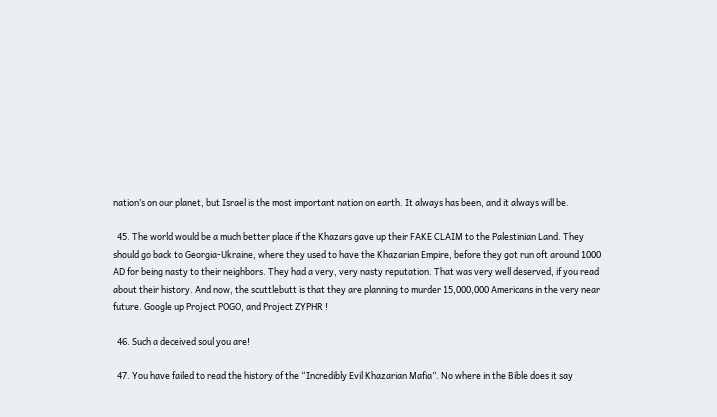nation’s on our planet, but Israel is the most important nation on earth. It always has been, and it always will be.

  45. The world would be a much better place if the Khazars gave up their FAKE CLAIM to the Palestinian Land. They should go back to Georgia-Ukraine, where they used to have the Khazarian Empire, before they got run oft around 1000 AD for being nasty to their neighbors. They had a very, very nasty reputation. That was very well deserved, if you read about their history. And now, the scuttlebutt is that they are planning to murder 15,000,000 Americans in the very near future. Google up Project POGO, and Project ZYPHR !

  46. Such a deceived soul you are!

  47. You have failed to read the history of the “Incredibly Evil Khazarian Mafia”. No where in the Bible does it say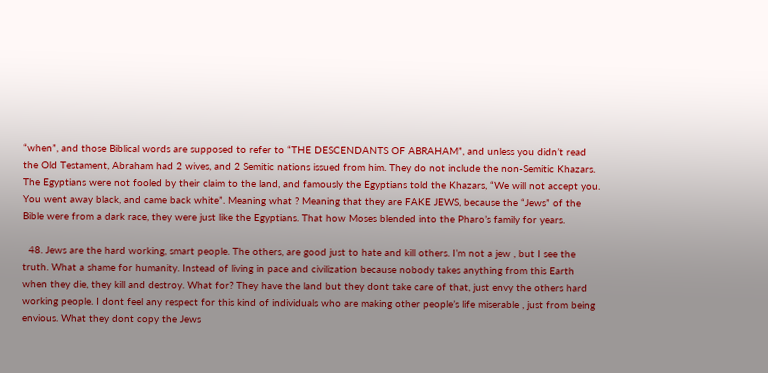“when”, and those Biblical words are supposed to refer to “THE DESCENDANTS OF ABRAHAM”, and unless you didn’t read the Old Testament, Abraham had 2 wives, and 2 Semitic nations issued from him. They do not include the non-Semitic Khazars. The Egyptians were not fooled by their claim to the land, and famously the Egyptians told the Khazars, “We will not accept you. You went away black, and came back white”. Meaning what ? Meaning that they are FAKE JEWS, because the “Jews” of the Bible were from a dark race, they were just like the Egyptians. That how Moses blended into the Pharo’s family for years.

  48. Jews are the hard working, smart people. The others, are good just to hate and kill others. I’m not a jew , but I see the truth. What a shame for humanity. Instead of living in pace and civilization because nobody takes anything from this Earth when they die, they kill and destroy. What for? They have the land but they dont take care of that, just envy the others hard working people. I dont feel any respect for this kind of individuals who are making other people’s life miserable , just from being envious. What they dont copy the Jews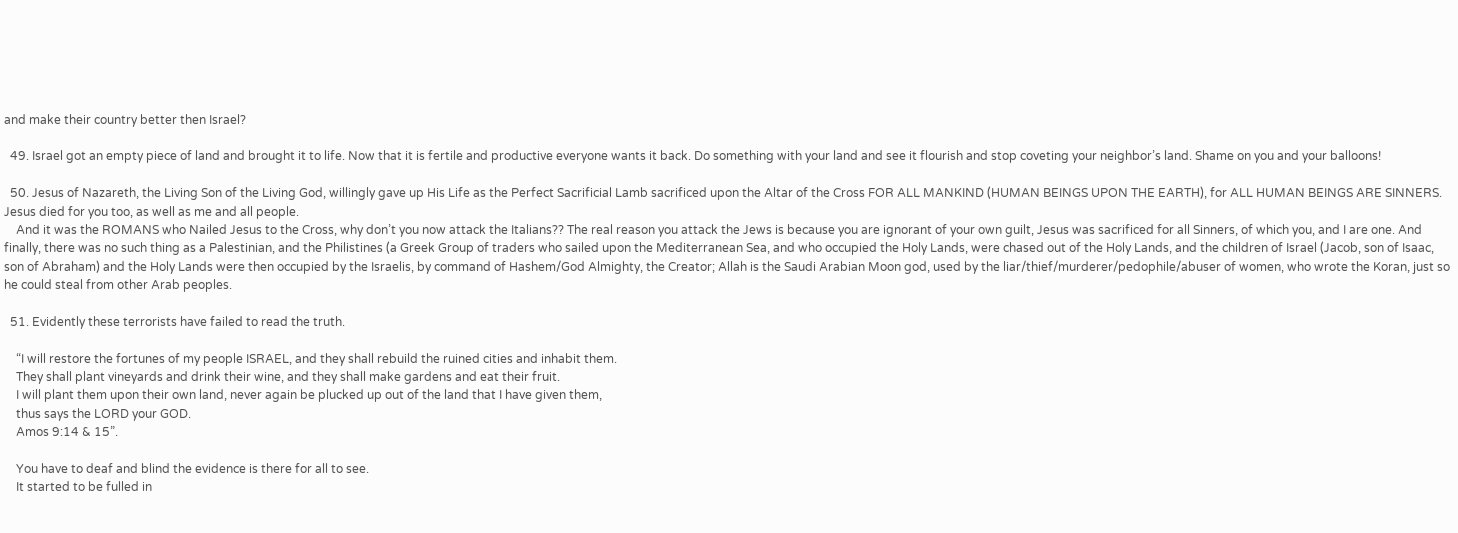and make their country better then Israel?

  49. Israel got an empty piece of land and brought it to life. Now that it is fertile and productive everyone wants it back. Do something with your land and see it flourish and stop coveting your neighbor’s land. Shame on you and your balloons!

  50. Jesus of Nazareth, the Living Son of the Living God, willingly gave up His Life as the Perfect Sacrificial Lamb sacrificed upon the Altar of the Cross FOR ALL MANKIND (HUMAN BEINGS UPON THE EARTH), for ALL HUMAN BEINGS ARE SINNERS. Jesus died for you too, as well as me and all people.
    And it was the ROMANS who Nailed Jesus to the Cross, why don’t you now attack the Italians?? The real reason you attack the Jews is because you are ignorant of your own guilt, Jesus was sacrificed for all Sinners, of which you, and I are one. And finally, there was no such thing as a Palestinian, and the Philistines (a Greek Group of traders who sailed upon the Mediterranean Sea, and who occupied the Holy Lands, were chased out of the Holy Lands, and the children of Israel (Jacob, son of Isaac, son of Abraham) and the Holy Lands were then occupied by the Israelis, by command of Hashem/God Almighty, the Creator; Allah is the Saudi Arabian Moon god, used by the liar/thief/murderer/pedophile/abuser of women, who wrote the Koran, just so he could steal from other Arab peoples.

  51. Evidently these terrorists have failed to read the truth.

    “I will restore the fortunes of my people ISRAEL, and they shall rebuild the ruined cities and inhabit them.
    They shall plant vineyards and drink their wine, and they shall make gardens and eat their fruit.
    I will plant them upon their own land, never again be plucked up out of the land that I have given them,
    thus says the LORD your GOD.
    Amos 9:14 & 15”.

    You have to deaf and blind the evidence is there for all to see.
    It started to be fulled in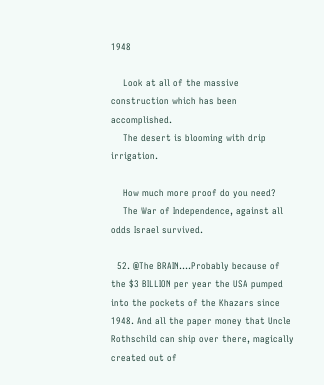1948

    Look at all of the massive construction which has been accomplished.
    The desert is blooming with drip irrigation.

    How much more proof do you need?
    The War of Independence, against all odds Israel survived.

  52. @The BRAIN….Probably because of the $3 BILLION per year the USA pumped into the pockets of the Khazars since 1948. And all the paper money that Uncle Rothschild can ship over there, magically created out of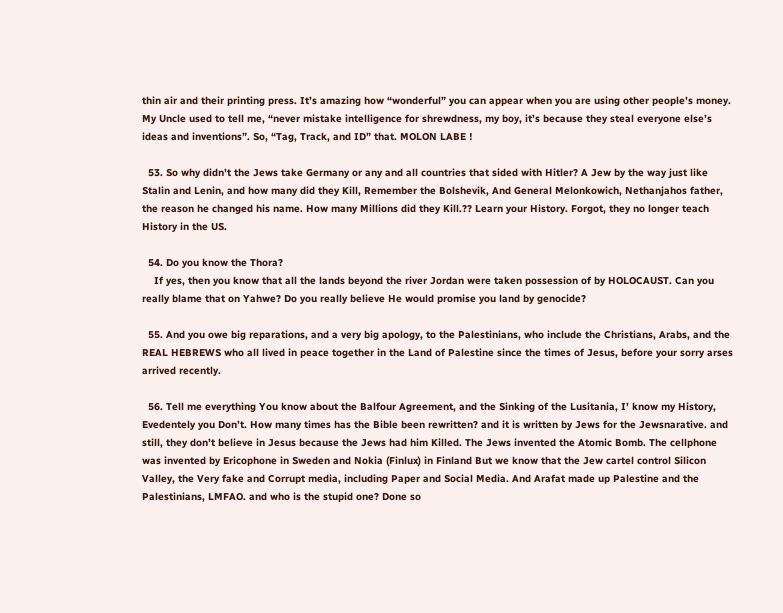thin air and their printing press. It’s amazing how “wonderful” you can appear when you are using other people’s money. My Uncle used to tell me, “never mistake intelligence for shrewdness, my boy, it’s because they steal everyone else’s ideas and inventions”. So, “Tag, Track, and ID” that. MOLON LABE !

  53. So why didn’t the Jews take Germany or any and all countries that sided with Hitler? A Jew by the way just like Stalin and Lenin, and how many did they Kill, Remember the Bolshevik, And General Melonkowich, Nethanjahos father, the reason he changed his name. How many Millions did they Kill.?? Learn your History. Forgot, they no longer teach History in the US.

  54. Do you know the Thora?
    If yes, then you know that all the lands beyond the river Jordan were taken possession of by HOLOCAUST. Can you really blame that on Yahwe? Do you really believe He would promise you land by genocide?

  55. And you owe big reparations, and a very big apology, to the Palestinians, who include the Christians, Arabs, and the REAL HEBREWS who all lived in peace together in the Land of Palestine since the times of Jesus, before your sorry arses arrived recently.

  56. Tell me everything You know about the Balfour Agreement, and the Sinking of the Lusitania, I’ know my History, Evedentely you Don’t. How many times has the Bible been rewritten? and it is written by Jews for the Jewsnarative. and still, they don’t believe in Jesus because the Jews had him Killed. The Jews invented the Atomic Bomb. The cellphone was invented by Ericophone in Sweden and Nokia (Finlux) in Finland But we know that the Jew cartel control Silicon Valley, the Very fake and Corrupt media, including Paper and Social Media. And Arafat made up Palestine and the Palestinians, LMFAO. and who is the stupid one? Done so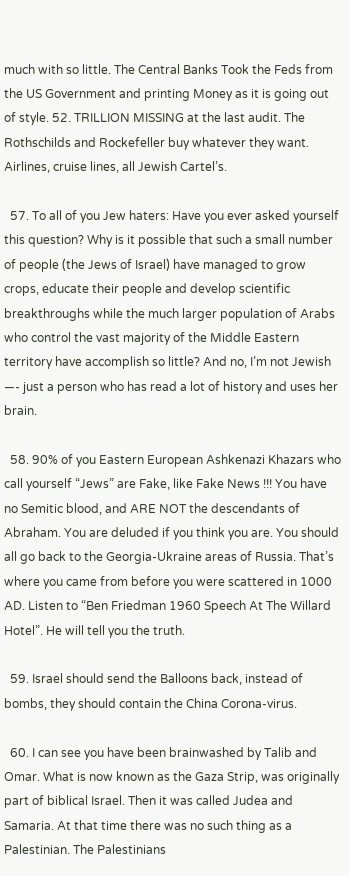much with so little. The Central Banks Took the Feds from the US Government and printing Money as it is going out of style. 52. TRILLION MISSING at the last audit. The Rothschilds and Rockefeller buy whatever they want. Airlines, cruise lines, all Jewish Cartel’s.

  57. To all of you Jew haters: Have you ever asked yourself this question? Why is it possible that such a small number of people (the Jews of Israel) have managed to grow crops, educate their people and develop scientific breakthroughs while the much larger population of Arabs who control the vast majority of the Middle Eastern territory have accomplish so little? And no, I’m not Jewish —- just a person who has read a lot of history and uses her brain.

  58. 90% of you Eastern European Ashkenazi Khazars who call yourself “Jews” are Fake, like Fake News !!! You have no Semitic blood, and ARE NOT the descendants of Abraham. You are deluded if you think you are. You should all go back to the Georgia-Ukraine areas of Russia. That’s where you came from before you were scattered in 1000 AD. Listen to “Ben Friedman 1960 Speech At The Willard Hotel”. He will tell you the truth.

  59. Israel should send the Balloons back, instead of bombs, they should contain the China Corona-virus.

  60. I can see you have been brainwashed by Talib and Omar. What is now known as the Gaza Strip, was originally part of biblical Israel. Then it was called Judea and Samaria. At that time there was no such thing as a Palestinian. The Palestinians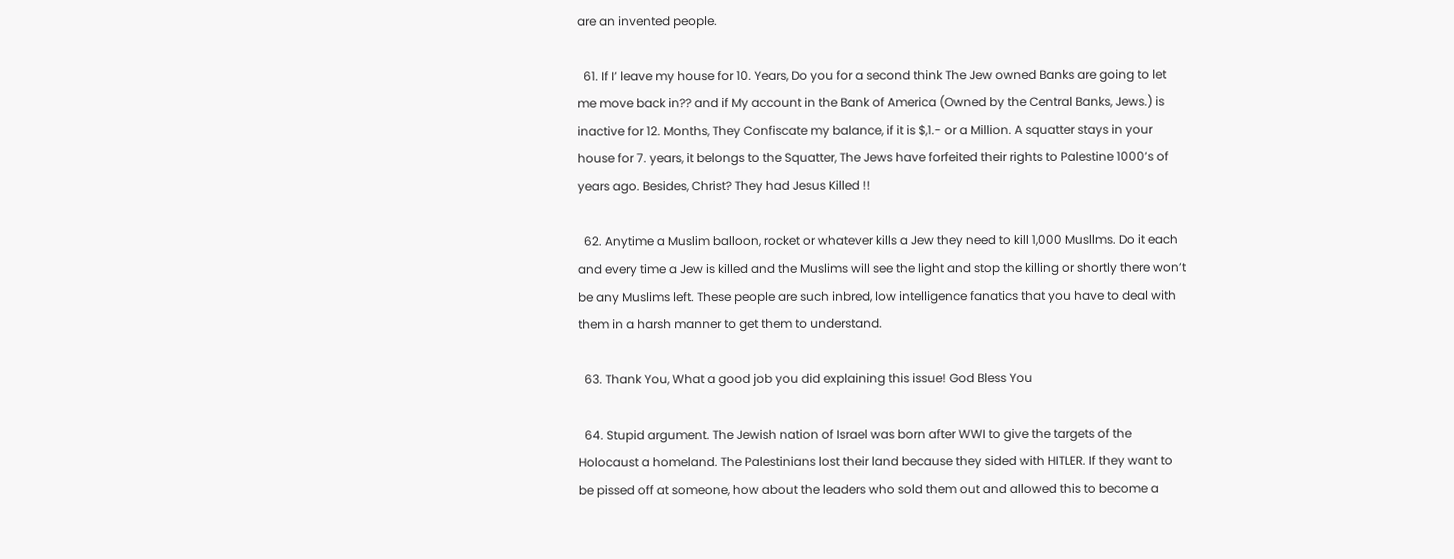are an invented people.

  61. If I’ leave my house for 10. Years, Do you for a second think The Jew owned Banks are going to let me move back in?? and if My account in the Bank of America (Owned by the Central Banks, Jews.) is inactive for 12. Months, They Confiscate my balance, if it is $,1.- or a Million. A squatter stays in your house for 7. years, it belongs to the Squatter, The Jews have forfeited their rights to Palestine 1000’s of years ago. Besides, Christ? They had Jesus Killed !!

  62. Anytime a Muslim balloon, rocket or whatever kills a Jew they need to kill 1,000 Musllms. Do it each and every time a Jew is killed and the Muslims will see the light and stop the killing or shortly there won’t be any Muslims left. These people are such inbred, low intelligence fanatics that you have to deal with them in a harsh manner to get them to understand.

  63. Thank You, What a good job you did explaining this issue! God Bless You

  64. Stupid argument. The Jewish nation of Israel was born after WWI to give the targets of the Holocaust a homeland. The Palestinians lost their land because they sided with HITLER. If they want to be pissed off at someone, how about the leaders who sold them out and allowed this to become a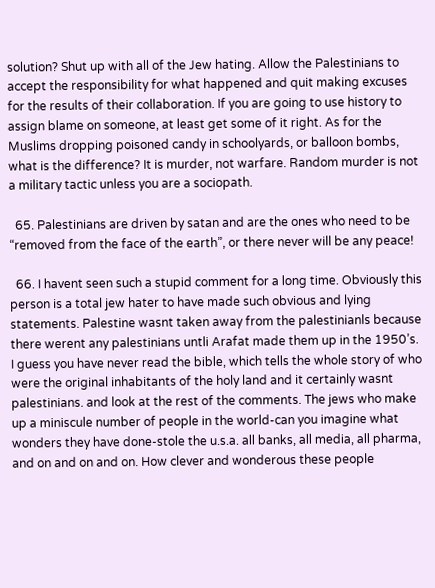solution? Shut up with all of the Jew hating. Allow the Palestinians to accept the responsibility for what happened and quit making excuses for the results of their collaboration. If you are going to use history to assign blame on someone, at least get some of it right. As for the Muslims dropping poisoned candy in schoolyards, or balloon bombs, what is the difference? It is murder, not warfare. Random murder is not a military tactic unless you are a sociopath.

  65. Palestinians are driven by satan and are the ones who need to be “removed from the face of the earth”, or there never will be any peace!

  66. I havent seen such a stupid comment for a long time. Obviously this person is a total jew hater to have made such obvious and lying statements. Palestine wasnt taken away from the palestinianls because there werent any palestinians untli Arafat made them up in the 1950’s. I guess you have never read the bible, which tells the whole story of who were the original inhabitants of the holy land and it certainly wasnt palestinians. and look at the rest of the comments. The jews who make up a miniscule number of people in the world-can you imagine what wonders they have done-stole the u.s.a. all banks, all media, all pharma, and on and on and on. How clever and wonderous these people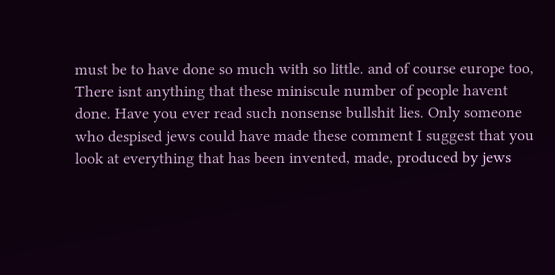must be to have done so much with so little. and of course europe too, There isnt anything that these miniscule number of people havent done. Have you ever read such nonsense bullshit lies. Only someone who despised jews could have made these comment I suggest that you look at everything that has been invented, made, produced by jews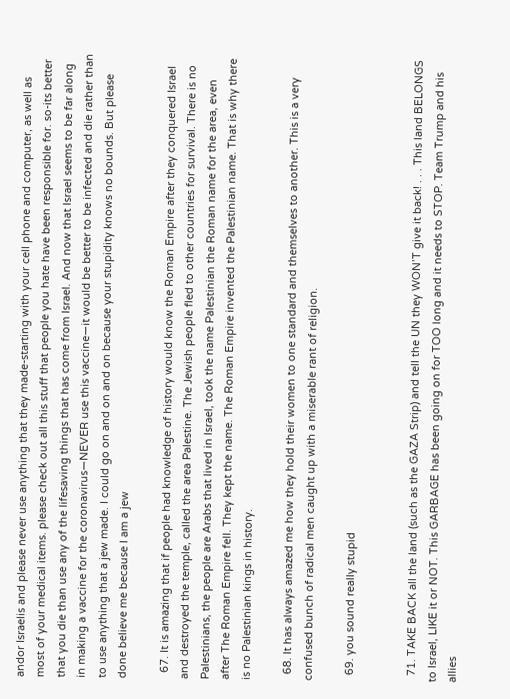andor Israelis and please never use anything that they made-starting with your cell phone and computer, as well as most of your medical items. please check out all this stuff that people you hate have been responsible for. so-its better that you die than use any of the lifesaving things that has come from Israel. And now that Israel seems to be far along in making a vaccine for the coronavirus—NEVER use this vaccine—it would be better to be infected and die rather than to use anything that a jew made. I could go on and on and on because your stupidity knows no bounds. But please done believe me because I am a jew

  67. It is amazing that if people had knowledge of history would know the Roman Empire after they conquered Israel and destroyed the temple, called the area Palestine. The Jewish people fled to other countries for survival. There is no Palestinians, the people are Arabs that lived in Israel, took the name Palestinian the Roman name for the area, even after The Roman Empire fell. They kept the name. The Roman Empire invented the Palestinian name. That is why there is no Palestinian kings in history.

  68. It has always amazed me how they hold their women to one standard and themselves to another. This is a very confused bunch of radical men caught up with a miserable rant of religion.

  69. you sound really stupid


  71. TAKE BACK all the land (such as the GAZA Strip) and tell the UN they WON’T give it back! . . . This land BELONGS to Israel, LIKE it or NOT. This GARBAGE has been going on for TOO long and it needs to STOP. Team Trump and his allies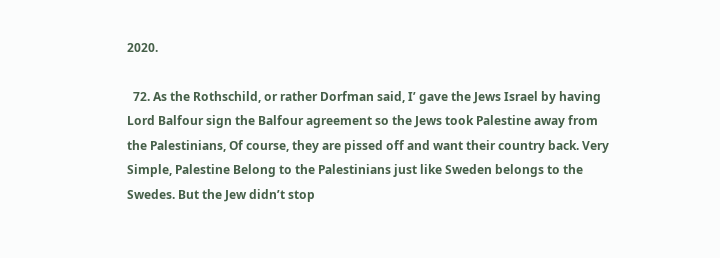2020.

  72. As the Rothschild, or rather Dorfman said, I’ gave the Jews Israel by having Lord Balfour sign the Balfour agreement so the Jews took Palestine away from the Palestinians, Of course, they are pissed off and want their country back. Very Simple, Palestine Belong to the Palestinians just like Sweden belongs to the Swedes. But the Jew didn’t stop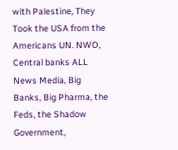with Palestine, They Took the USA from the Americans UN. NWO, Central banks ALL News Media, Big Banks, Big Pharma, the Feds, the Shadow Government,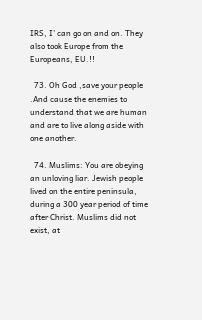IRS, I’ can go on and on. They also took Europe from the Europeans, EU.!!

  73. Oh God ,save your people .And cause the enemies to understand that we are human and are to live along aside with one another.

  74. Muslims: You are obeying an unloving liar. Jewish people lived on the entire peninsula, during a 300 year period of time after Christ. Muslims did not exist, at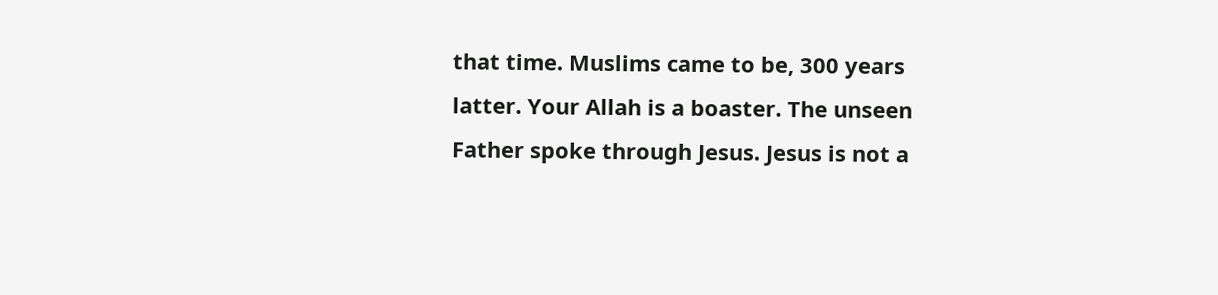that time. Muslims came to be, 300 years latter. Your Allah is a boaster. The unseen Father spoke through Jesus. Jesus is not a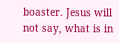boaster. Jesus will not say, what is in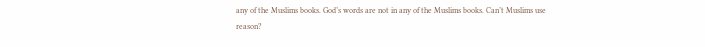any of the Muslims books. God’s words are not in any of the Muslims books. Can’t Muslims use reason?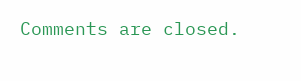Comments are closed.